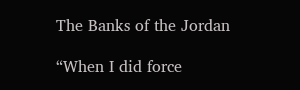The Banks of the Jordan

“When I did force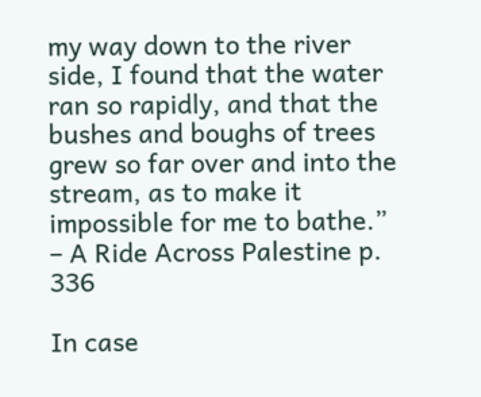my way down to the river side, I found that the water ran so rapidly, and that the bushes and boughs of trees grew so far over and into the stream, as to make it impossible for me to bathe.” – A Ride Across Palestine p. 336

In case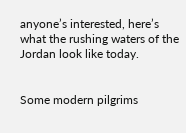anyone’s interested, here’s what the rushing waters of the Jordan look like today.


Some modern pilgrims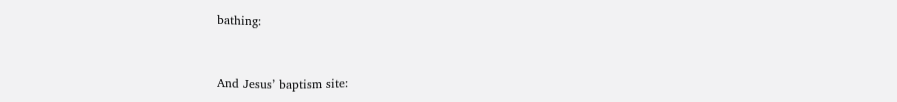bathing:


And Jesus’ baptism site: